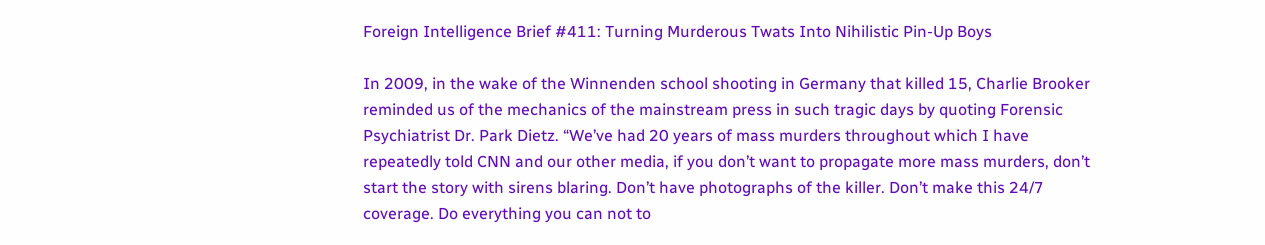Foreign Intelligence Brief #411: Turning Murderous Twats Into Nihilistic Pin-Up Boys

In 2009, in the wake of the Winnenden school shooting in Germany that killed 15, Charlie Brooker reminded us of the mechanics of the mainstream press in such tragic days by quoting Forensic Psychiatrist Dr. Park Dietz. “We’ve had 20 years of mass murders throughout which I have repeatedly told CNN and our other media, if you don’t want to propagate more mass murders, don’t start the story with sirens blaring. Don’t have photographs of the killer. Don’t make this 24/7 coverage. Do everything you can not to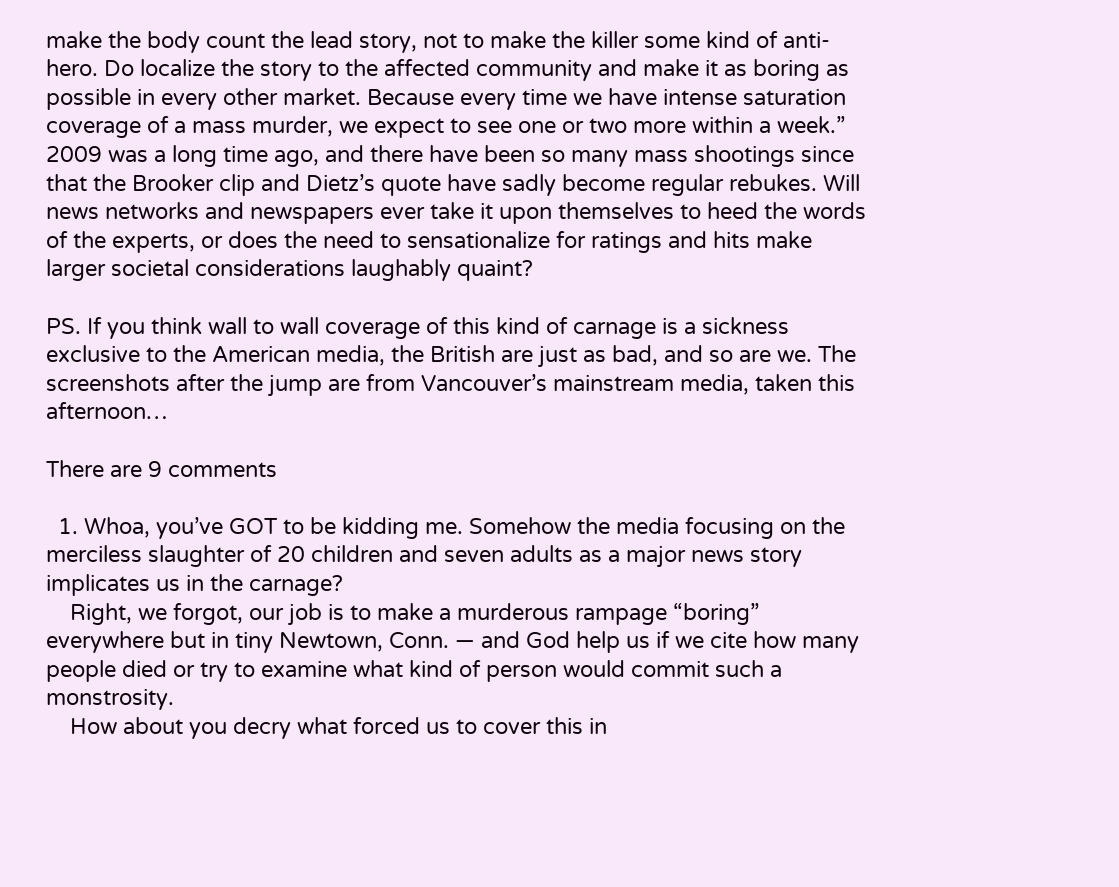make the body count the lead story, not to make the killer some kind of anti-hero. Do localize the story to the affected community and make it as boring as possible in every other market. Because every time we have intense saturation coverage of a mass murder, we expect to see one or two more within a week.” 2009 was a long time ago, and there have been so many mass shootings since that the Brooker clip and Dietz’s quote have sadly become regular rebukes. Will news networks and newspapers ever take it upon themselves to heed the words of the experts, or does the need to sensationalize for ratings and hits make larger societal considerations laughably quaint?

PS. If you think wall to wall coverage of this kind of carnage is a sickness exclusive to the American media, the British are just as bad, and so are we. The screenshots after the jump are from Vancouver’s mainstream media, taken this afternoon…

There are 9 comments

  1. Whoa, you’ve GOT to be kidding me. Somehow the media focusing on the merciless slaughter of 20 children and seven adults as a major news story implicates us in the carnage?
    Right, we forgot, our job is to make a murderous rampage “boring” everywhere but in tiny Newtown, Conn. — and God help us if we cite how many people died or try to examine what kind of person would commit such a monstrosity.
    How about you decry what forced us to cover this in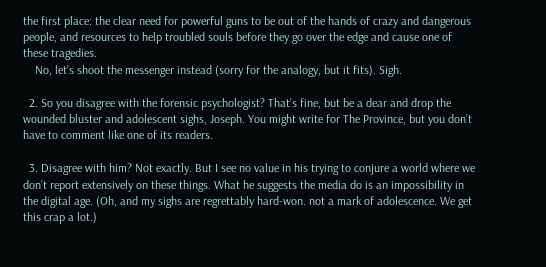the first place: the clear need for powerful guns to be out of the hands of crazy and dangerous people, and resources to help troubled souls before they go over the edge and cause one of these tragedies.
    No, let’s shoot the messenger instead (sorry for the analogy, but it fits). Sigh.

  2. So you disagree with the forensic psychologist? That’s fine, but be a dear and drop the wounded bluster and adolescent sighs, Joseph. You might write for The Province, but you don’t have to comment like one of its readers.

  3. Disagree with him? Not exactly. But I see no value in his trying to conjure a world where we don’t report extensively on these things. What he suggests the media do is an impossibility in the digital age. (Oh, and my sighs are regrettably hard-won. not a mark of adolescence. We get this crap a lot.)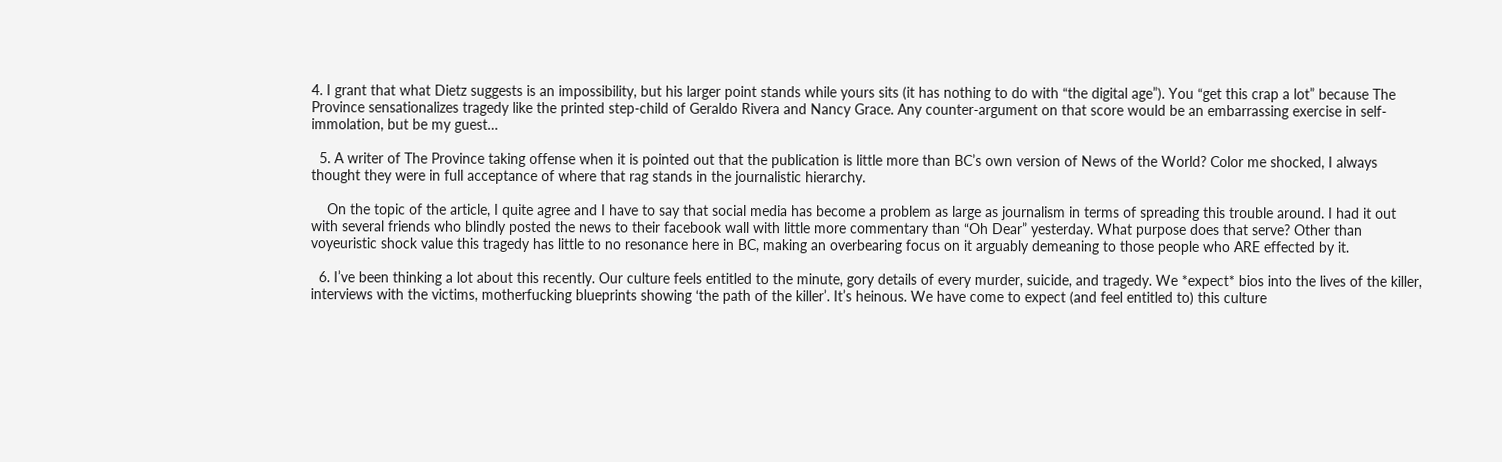4. I grant that what Dietz suggests is an impossibility, but his larger point stands while yours sits (it has nothing to do with “the digital age”). You “get this crap a lot” because The Province sensationalizes tragedy like the printed step-child of Geraldo Rivera and Nancy Grace. Any counter-argument on that score would be an embarrassing exercise in self-immolation, but be my guest…

  5. A writer of The Province taking offense when it is pointed out that the publication is little more than BC’s own version of News of the World? Color me shocked, I always thought they were in full acceptance of where that rag stands in the journalistic hierarchy.

    On the topic of the article, I quite agree and I have to say that social media has become a problem as large as journalism in terms of spreading this trouble around. I had it out with several friends who blindly posted the news to their facebook wall with little more commentary than “Oh Dear” yesterday. What purpose does that serve? Other than voyeuristic shock value this tragedy has little to no resonance here in BC, making an overbearing focus on it arguably demeaning to those people who ARE effected by it.

  6. I’ve been thinking a lot about this recently. Our culture feels entitled to the minute, gory details of every murder, suicide, and tragedy. We *expect* bios into the lives of the killer, interviews with the victims, motherfucking blueprints showing ‘the path of the killer’. It’s heinous. We have come to expect (and feel entitled to) this culture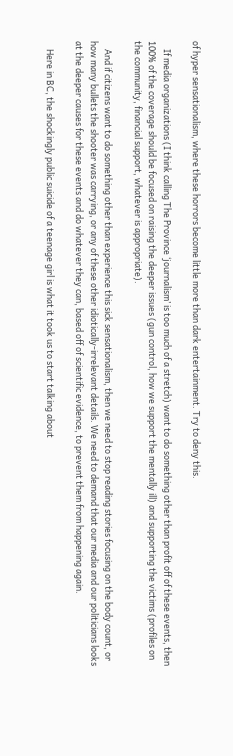of hyper sensationalism, where these horrors become little more than dark entertainment. Try to deny this.

    If media organizations (I think calling The Province ‘journalism’ is too much of a stretch) want to do something other than profit off of these events, then 100% of the coverage should be focused on raising the deeper issues (gun control, how we support the mentally ill) and supporting the victims (profiles on the community, financial support, whatever is appropriate).

    And if citizens want to do something other than experience this sick sensationalism, then we need to stop reading stories focusing on the body count, or how many bullets the shooter was carrying, or any of these other idiotically-irrelevant details. We need to demand that our media and our politicians looks at the deeper causes for these events and do whatever they can, based off of scientific evidence, to prevent them from happening again.

    Here in BC, the shockingly public suicide of a teenage girl is what it took us to start talking about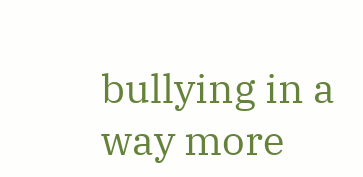bullying in a way more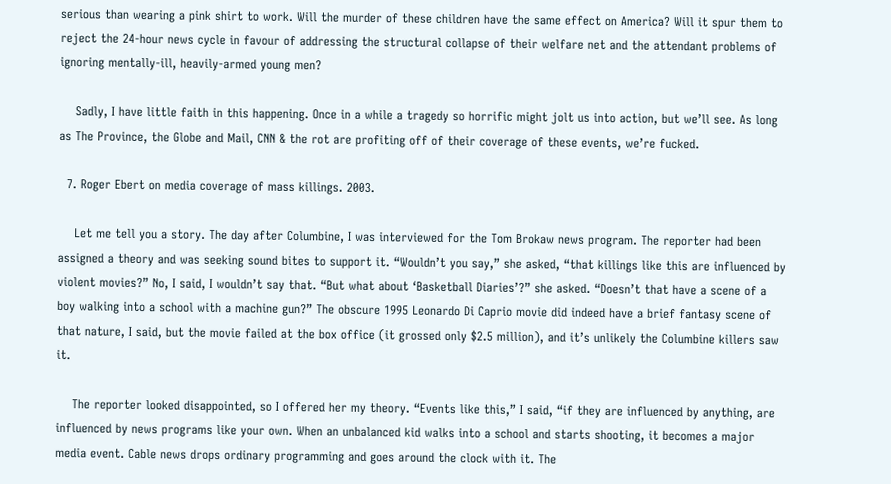serious than wearing a pink shirt to work. Will the murder of these children have the same effect on America? Will it spur them to reject the 24-hour news cycle in favour of addressing the structural collapse of their welfare net and the attendant problems of ignoring mentally-ill, heavily-armed young men?

    Sadly, I have little faith in this happening. Once in a while a tragedy so horrific might jolt us into action, but we’ll see. As long as The Province, the Globe and Mail, CNN & the rot are profiting off of their coverage of these events, we’re fucked.

  7. Roger Ebert on media coverage of mass killings. 2003.

    Let me tell you a story. The day after Columbine, I was interviewed for the Tom Brokaw news program. The reporter had been assigned a theory and was seeking sound bites to support it. “Wouldn’t you say,” she asked, “that killings like this are influenced by violent movies?” No, I said, I wouldn’t say that. “But what about ‘Basketball Diaries’?” she asked. “Doesn’t that have a scene of a boy walking into a school with a machine gun?” The obscure 1995 Leonardo Di Caprio movie did indeed have a brief fantasy scene of that nature, I said, but the movie failed at the box office (it grossed only $2.5 million), and it’s unlikely the Columbine killers saw it.

    The reporter looked disappointed, so I offered her my theory. “Events like this,” I said, “if they are influenced by anything, are influenced by news programs like your own. When an unbalanced kid walks into a school and starts shooting, it becomes a major media event. Cable news drops ordinary programming and goes around the clock with it. The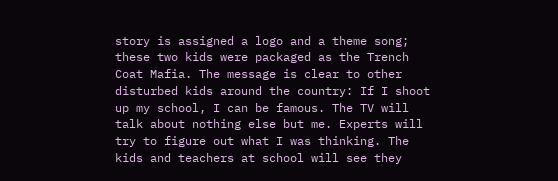story is assigned a logo and a theme song; these two kids were packaged as the Trench Coat Mafia. The message is clear to other disturbed kids around the country: If I shoot up my school, I can be famous. The TV will talk about nothing else but me. Experts will try to figure out what I was thinking. The kids and teachers at school will see they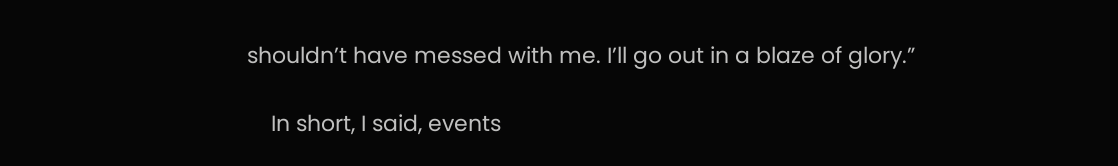shouldn’t have messed with me. I’ll go out in a blaze of glory.”

    In short, I said, events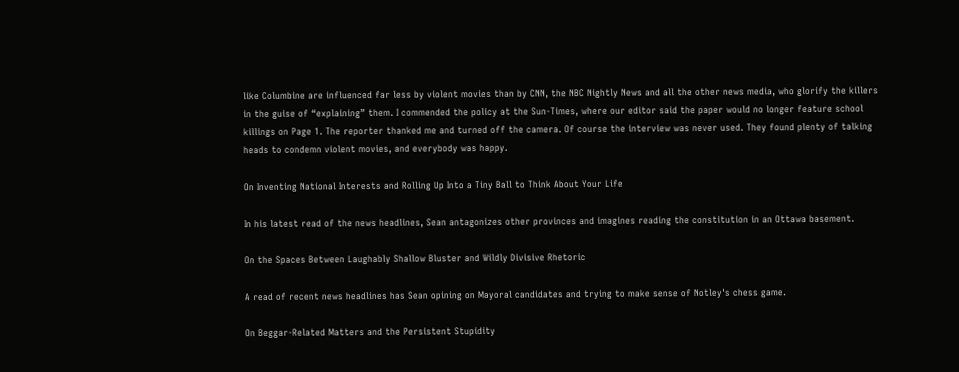like Columbine are influenced far less by violent movies than by CNN, the NBC Nightly News and all the other news media, who glorify the killers in the guise of “explaining” them. I commended the policy at the Sun-Times, where our editor said the paper would no longer feature school killings on Page 1. The reporter thanked me and turned off the camera. Of course the interview was never used. They found plenty of talking heads to condemn violent movies, and everybody was happy.

On Inventing National Interests and Rolling Up Into a Tiny Ball to Think About Your Life

In his latest read of the news headlines, Sean antagonizes other provinces and imagines reading the constitution in an Ottawa basement.

On the Spaces Between Laughably Shallow Bluster and Wildly Divisive Rhetoric

A read of recent news headlines has Sean opining on Mayoral candidates and trying to make sense of Notley's chess game.

On Beggar-Related Matters and the Persistent Stupidity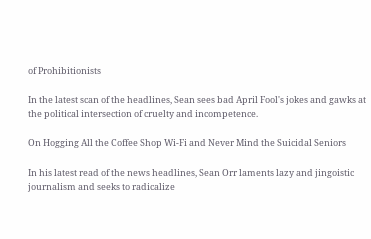of Prohibitionists

In the latest scan of the headlines, Sean sees bad April Fool's jokes and gawks at the political intersection of cruelty and incompetence.

On Hogging All the Coffee Shop Wi-Fi and Never Mind the Suicidal Seniors

In his latest read of the news headlines, Sean Orr laments lazy and jingoistic journalism and seeks to radicalize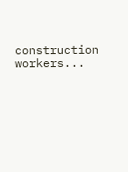construction workers...